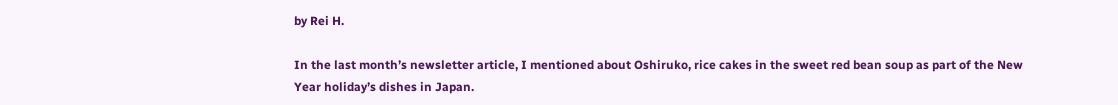by Rei H.

In the last month’s newsletter article, I mentioned about Oshiruko, rice cakes in the sweet red bean soup as part of the New Year holiday’s dishes in Japan.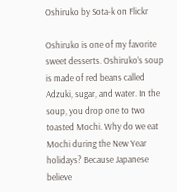Oshiruko by Sota-k on Flickr

Oshiruko is one of my favorite sweet desserts. Oshiruko’s soup is made of red beans called Adzuki, sugar, and water. In the soup, you drop one to two toasted Mochi. Why do we eat Mochi during the New Year holidays? Because Japanese believe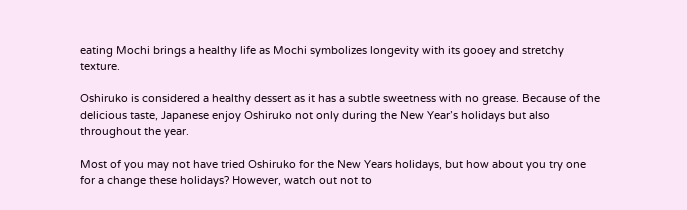eating Mochi brings a healthy life as Mochi symbolizes longevity with its gooey and stretchy texture.

Oshiruko is considered a healthy dessert as it has a subtle sweetness with no grease. Because of the delicious taste, Japanese enjoy Oshiruko not only during the New Year’s holidays but also throughout the year.

Most of you may not have tried Oshiruko for the New Years holidays, but how about you try one for a change these holidays? However, watch out not to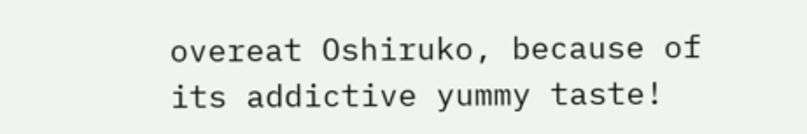overeat Oshiruko, because of its addictive yummy taste!